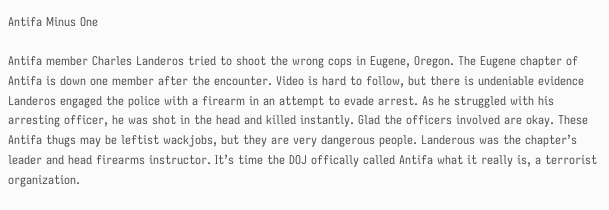Antifa Minus One

Antifa member Charles Landeros tried to shoot the wrong cops in Eugene, Oregon. The Eugene chapter of Antifa is down one member after the encounter. Video is hard to follow, but there is undeniable evidence Landeros engaged the police with a firearm in an attempt to evade arrest. As he struggled with his arresting officer, he was shot in the head and killed instantly. Glad the officers involved are okay. These Antifa thugs may be leftist wackjobs, but they are very dangerous people. Landerous was the chapter’s leader and head firearms instructor. It’s time the DOJ offically called Antifa what it really is, a terrorist organization.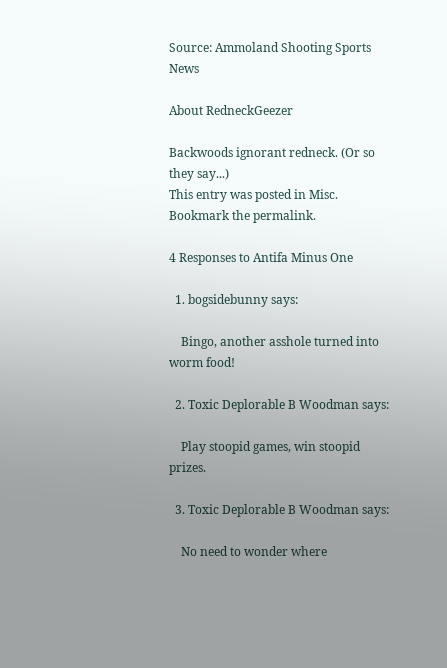Source: Ammoland Shooting Sports News

About RedneckGeezer

Backwoods ignorant redneck. (Or so they say...)
This entry was posted in Misc. Bookmark the permalink.

4 Responses to Antifa Minus One

  1. bogsidebunny says:

    Bingo, another asshole turned into worm food!

  2. Toxic Deplorable B Woodman says:

    Play stoopid games, win stoopid prizes.

  3. Toxic Deplorable B Woodman says:

    No need to wonder where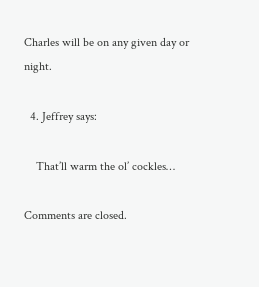Charles will be on any given day or night.

  4. Jeffrey says:

    That’ll warm the ol’ cockles…

Comments are closed.